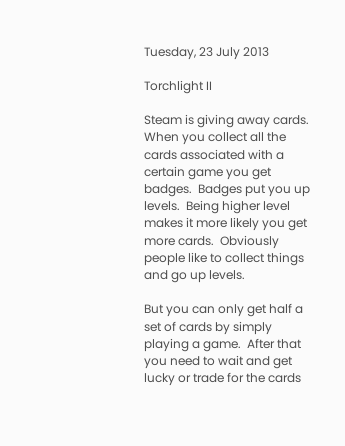Tuesday, 23 July 2013

Torchlight II

Steam is giving away cards.  When you collect all the cards associated with a certain game you get badges.  Badges put you up levels.  Being higher level makes it more likely you get more cards.  Obviously people like to collect things and go up levels.

But you can only get half a set of cards by simply playing a game.  After that you need to wait and get lucky or trade for the cards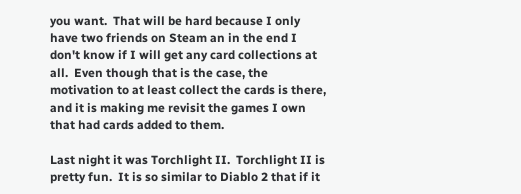you want.  That will be hard because I only have two friends on Steam an in the end I don't know if I will get any card collections at all.  Even though that is the case, the motivation to at least collect the cards is there, and it is making me revisit the games I own that had cards added to them.

Last night it was Torchlight II.  Torchlight II is pretty fun.  It is so similar to Diablo 2 that if it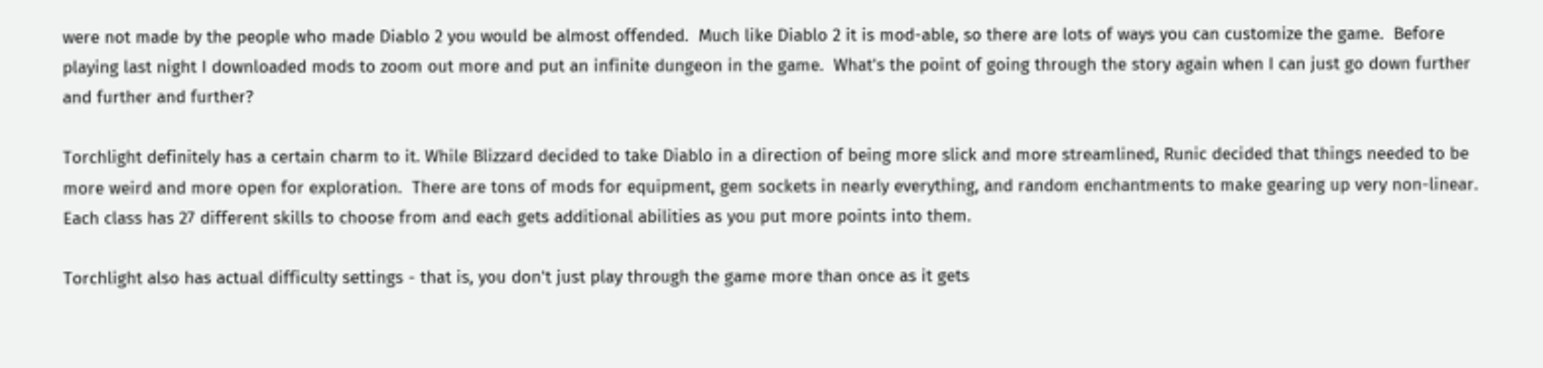were not made by the people who made Diablo 2 you would be almost offended.  Much like Diablo 2 it is mod-able, so there are lots of ways you can customize the game.  Before playing last night I downloaded mods to zoom out more and put an infinite dungeon in the game.  What's the point of going through the story again when I can just go down further and further and further?

Torchlight definitely has a certain charm to it. While Blizzard decided to take Diablo in a direction of being more slick and more streamlined, Runic decided that things needed to be more weird and more open for exploration.  There are tons of mods for equipment, gem sockets in nearly everything, and random enchantments to make gearing up very non-linear.  Each class has 27 different skills to choose from and each gets additional abilities as you put more points into them.

Torchlight also has actual difficulty settings - that is, you don't just play through the game more than once as it gets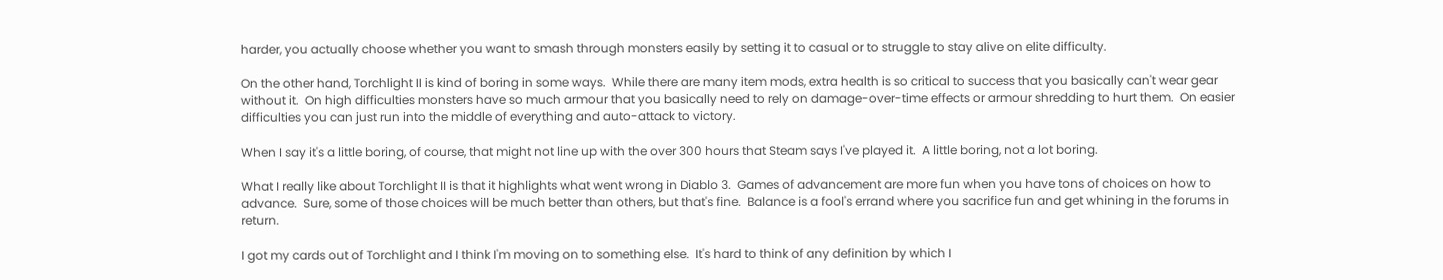harder, you actually choose whether you want to smash through monsters easily by setting it to casual or to struggle to stay alive on elite difficulty.

On the other hand, Torchlight II is kind of boring in some ways.  While there are many item mods, extra health is so critical to success that you basically can't wear gear without it.  On high difficulties monsters have so much armour that you basically need to rely on damage-over-time effects or armour shredding to hurt them.  On easier difficulties you can just run into the middle of everything and auto-attack to victory.

When I say it's a little boring, of course, that might not line up with the over 300 hours that Steam says I've played it.  A little boring, not a lot boring.

What I really like about Torchlight II is that it highlights what went wrong in Diablo 3.  Games of advancement are more fun when you have tons of choices on how to advance.  Sure, some of those choices will be much better than others, but that's fine.  Balance is a fool's errand where you sacrifice fun and get whining in the forums in return.

I got my cards out of Torchlight and I think I'm moving on to something else.  It's hard to think of any definition by which I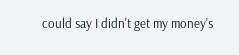could say I didn't get my money's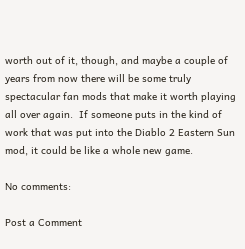worth out of it, though, and maybe a couple of years from now there will be some truly spectacular fan mods that make it worth playing all over again.  If someone puts in the kind of work that was put into the Diablo 2 Eastern Sun mod, it could be like a whole new game.

No comments:

Post a Comment